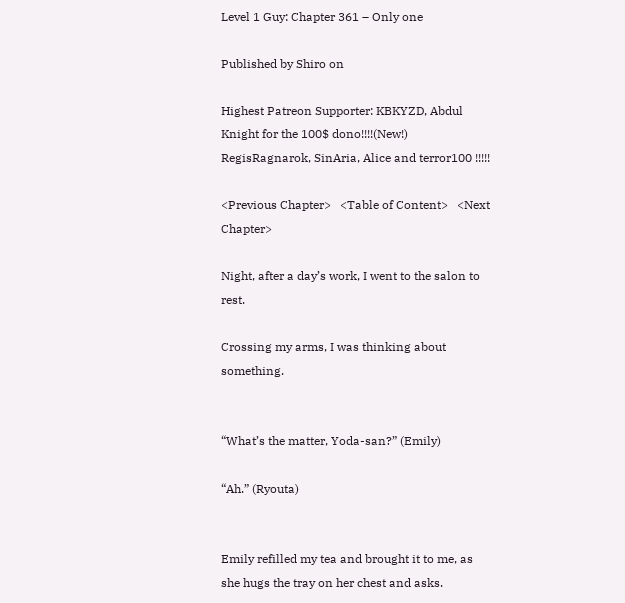Level 1 Guy: Chapter 361 – Only one

Published by Shiro on

Highest Patreon Supporter: KBKYZD, Abdul Knight for the 100$ dono!!!!(New!) RegisRagnarok, SinAria, Alice and terror100 !!!!!

<Previous Chapter>   <Table of Content>   <Next Chapter>

Night, after a day’s work, I went to the salon to rest.

Crossing my arms, I was thinking about something.


“What’s the matter, Yoda-san?” (Emily)

“Ah.” (Ryouta)


Emily refilled my tea and brought it to me, as she hugs the tray on her chest and asks.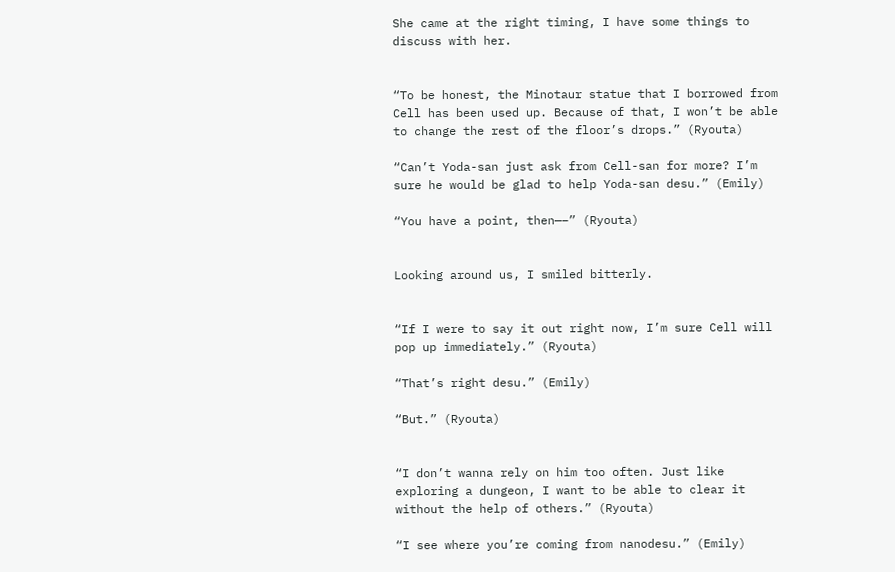She came at the right timing, I have some things to discuss with her.


“To be honest, the Minotaur statue that I borrowed from Cell has been used up. Because of that, I won’t be able to change the rest of the floor’s drops.” (Ryouta)

“Can’t Yoda-san just ask from Cell-san for more? I’m sure he would be glad to help Yoda-san desu.” (Emily)

“You have a point, then—–” (Ryouta)


Looking around us, I smiled bitterly.


“If I were to say it out right now, I’m sure Cell will pop up immediately.” (Ryouta)

“That’s right desu.” (Emily)

“But.” (Ryouta)


“I don’t wanna rely on him too often. Just like exploring a dungeon, I want to be able to clear it without the help of others.” (Ryouta)

“I see where you’re coming from nanodesu.” (Emily)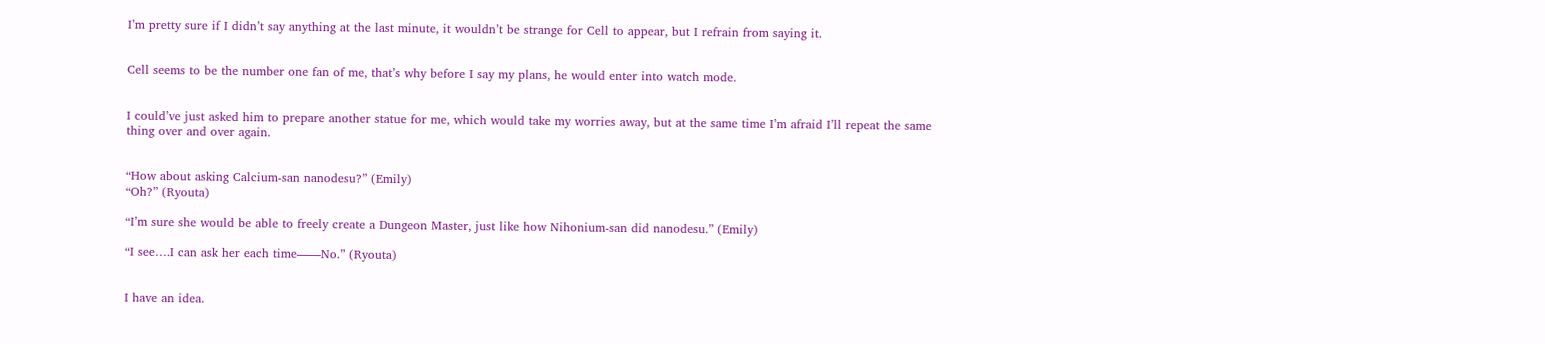I’m pretty sure if I didn’t say anything at the last minute, it wouldn’t be strange for Cell to appear, but I refrain from saying it.


Cell seems to be the number one fan of me, that’s why before I say my plans, he would enter into watch mode.


I could’ve just asked him to prepare another statue for me, which would take my worries away, but at the same time I’m afraid I’ll repeat the same thing over and over again.


“How about asking Calcium-san nanodesu?” (Emily)
“Oh?” (Ryouta)

“I’m sure she would be able to freely create a Dungeon Master, just like how Nihonium-san did nanodesu.” (Emily)

“I see….I can ask her each time——No.” (Ryouta)


I have an idea.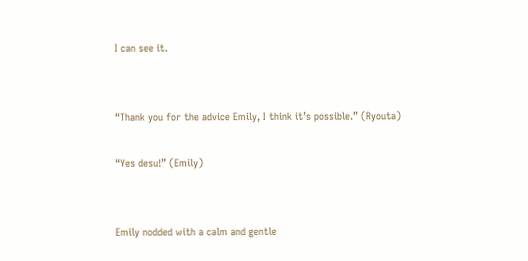I can see it.


“Thank you for the advice Emily, I think it’s possible.” (Ryouta)

“Yes desu!” (Emily)


Emily nodded with a calm and gentle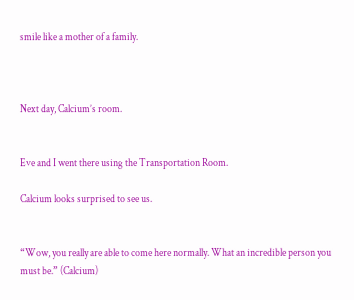smile like a mother of a family.



Next day, Calcium’s room.


Eve and I went there using the Transportation Room.

Calcium looks surprised to see us.


“Wow, you really are able to come here normally. What an incredible person you must be.” (Calcium)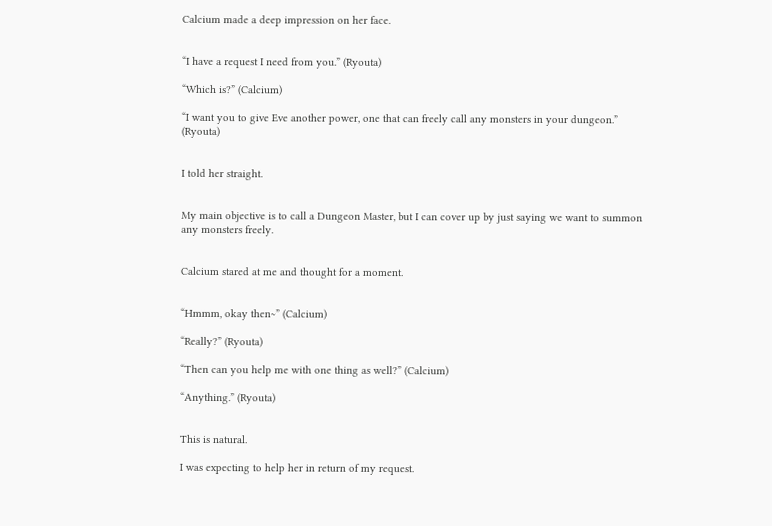Calcium made a deep impression on her face.


“I have a request I need from you.” (Ryouta)

“Which is?” (Calcium)

“I want you to give Eve another power, one that can freely call any monsters in your dungeon.” (Ryouta)


I told her straight.


My main objective is to call a Dungeon Master, but I can cover up by just saying we want to summon any monsters freely.


Calcium stared at me and thought for a moment.


“Hmmm, okay then~” (Calcium)

“Really?” (Ryouta)

“Then can you help me with one thing as well?” (Calcium)

“Anything.” (Ryouta)


This is natural.

I was expecting to help her in return of my request.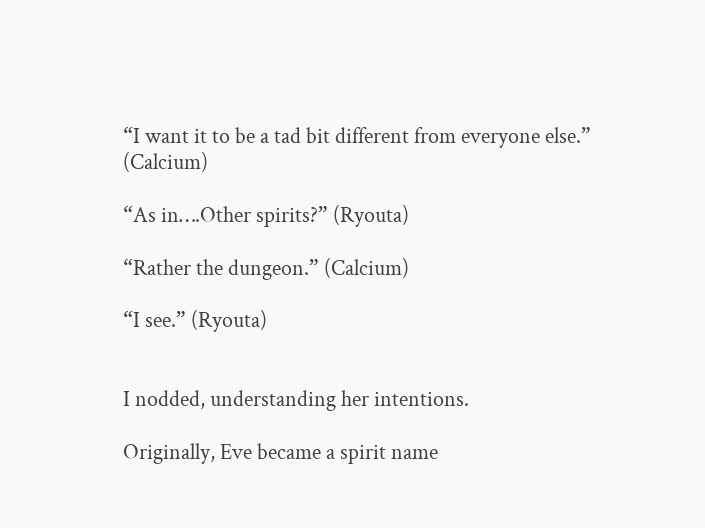“I want it to be a tad bit different from everyone else.” (Calcium)

“As in….Other spirits?” (Ryouta)

“Rather the dungeon.” (Calcium)

“I see.” (Ryouta)


I nodded, understanding her intentions.

Originally, Eve became a spirit name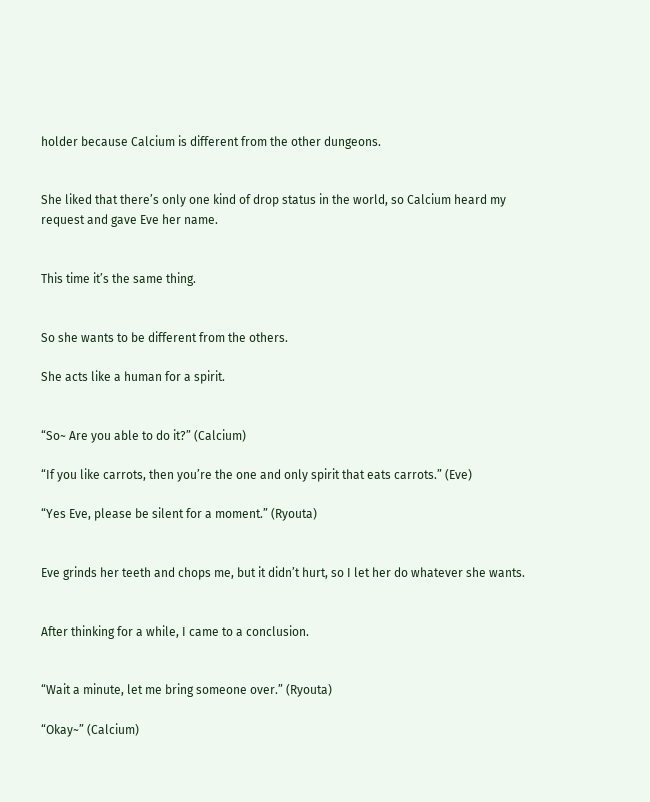holder because Calcium is different from the other dungeons.


She liked that there’s only one kind of drop status in the world, so Calcium heard my request and gave Eve her name.


This time it’s the same thing.


So she wants to be different from the others.

She acts like a human for a spirit.


“So~ Are you able to do it?” (Calcium)

“If you like carrots, then you’re the one and only spirit that eats carrots.” (Eve)

“Yes Eve, please be silent for a moment.” (Ryouta)


Eve grinds her teeth and chops me, but it didn’t hurt, so I let her do whatever she wants.


After thinking for a while, I came to a conclusion.


“Wait a minute, let me bring someone over.” (Ryouta)

“Okay~” (Calcium)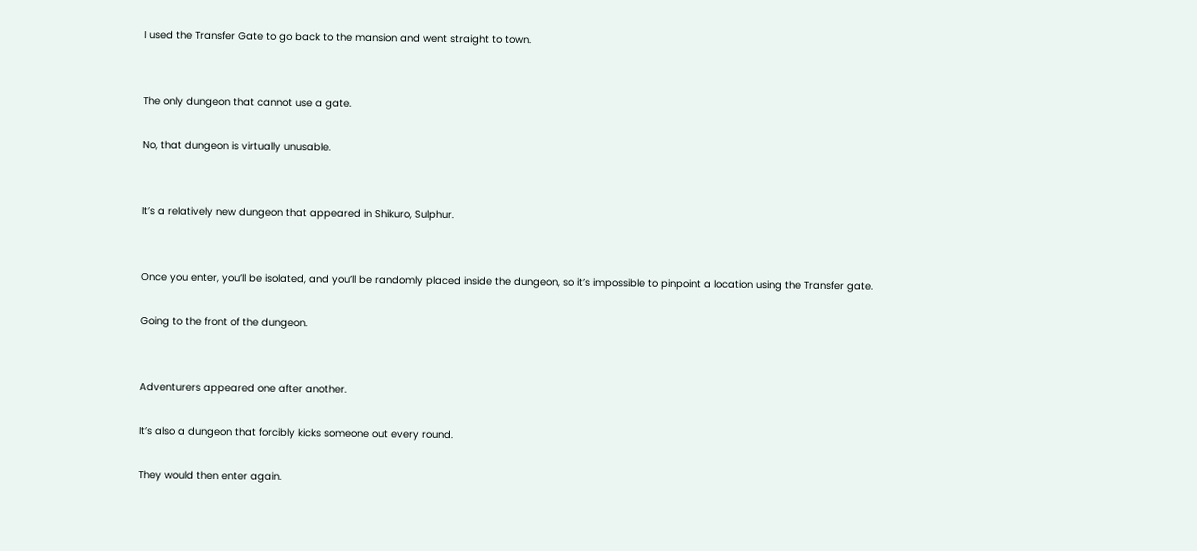I used the Transfer Gate to go back to the mansion and went straight to town.


The only dungeon that cannot use a gate.

No, that dungeon is virtually unusable.


It’s a relatively new dungeon that appeared in Shikuro, Sulphur.


Once you enter, you’ll be isolated, and you’ll be randomly placed inside the dungeon, so it’s impossible to pinpoint a location using the Transfer gate.

Going to the front of the dungeon.


Adventurers appeared one after another.

It’s also a dungeon that forcibly kicks someone out every round.

They would then enter again.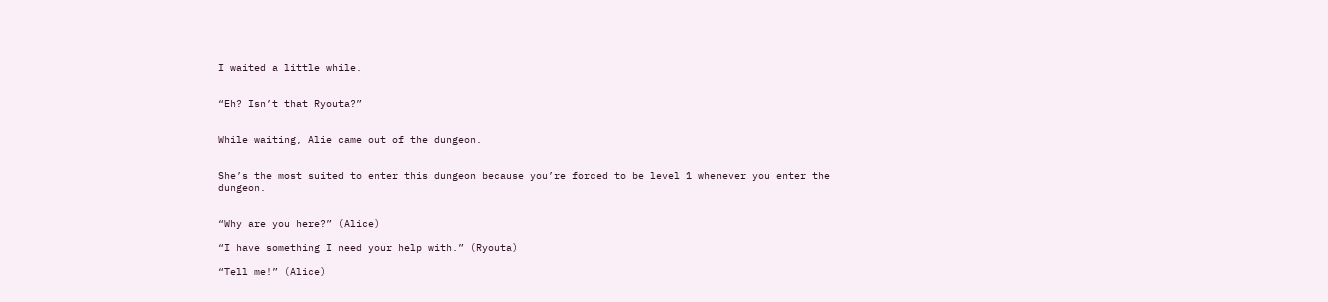I waited a little while.


“Eh? Isn’t that Ryouta?”


While waiting, Alie came out of the dungeon.


She’s the most suited to enter this dungeon because you’re forced to be level 1 whenever you enter the dungeon.


“Why are you here?” (Alice)

“I have something I need your help with.” (Ryouta)

“Tell me!” (Alice)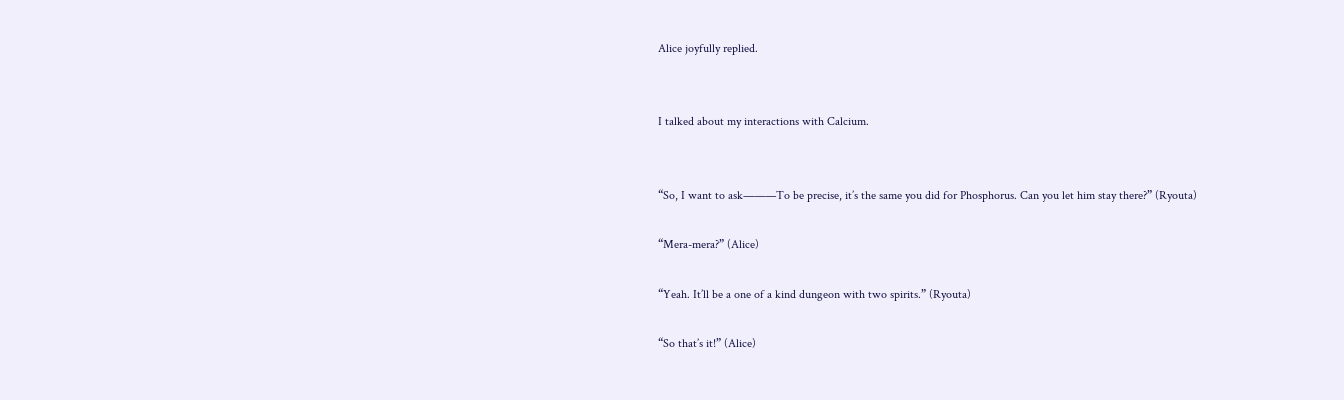Alice joyfully replied.


I talked about my interactions with Calcium.


“So, I want to ask———To be precise, it’s the same you did for Phosphorus. Can you let him stay there?” (Ryouta)

“Mera-mera?” (Alice)

“Yeah. It’ll be a one of a kind dungeon with two spirits.” (Ryouta)

“So that’s it!” (Alice)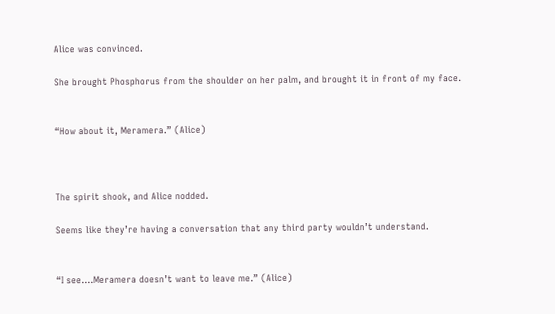Alice was convinced.

She brought Phosphorus from the shoulder on her palm, and brought it in front of my face.


“How about it, Meramera.” (Alice)



The spirit shook, and Alice nodded.

Seems like they’re having a conversation that any third party wouldn’t understand.


“I see….Meramera doesn’t want to leave me.” (Alice)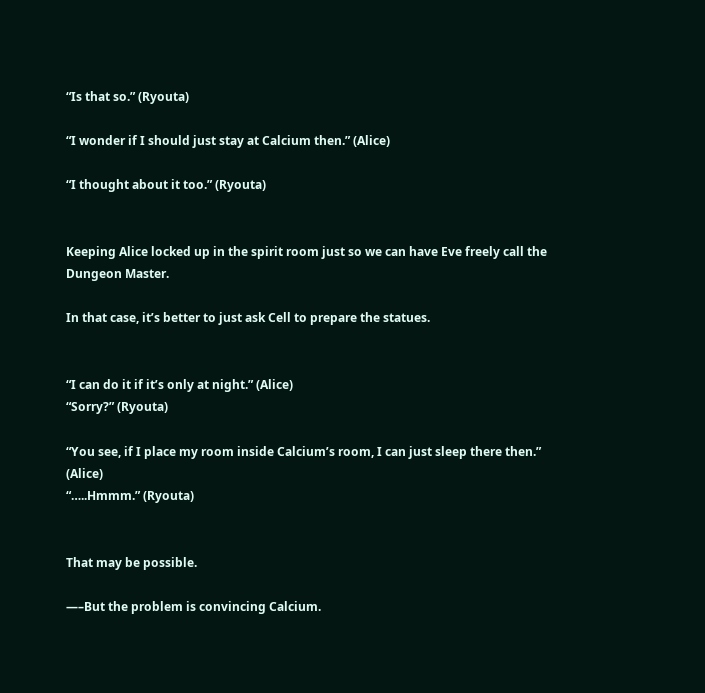“Is that so.” (Ryouta)

“I wonder if I should just stay at Calcium then.” (Alice)

“I thought about it too.” (Ryouta)


Keeping Alice locked up in the spirit room just so we can have Eve freely call the Dungeon Master.

In that case, it’s better to just ask Cell to prepare the statues.


“I can do it if it’s only at night.” (Alice)
“Sorry?” (Ryouta)

“You see, if I place my room inside Calcium’s room, I can just sleep there then.” (Alice)
“…..Hmmm.” (Ryouta)


That may be possible.

—–But the problem is convincing Calcium.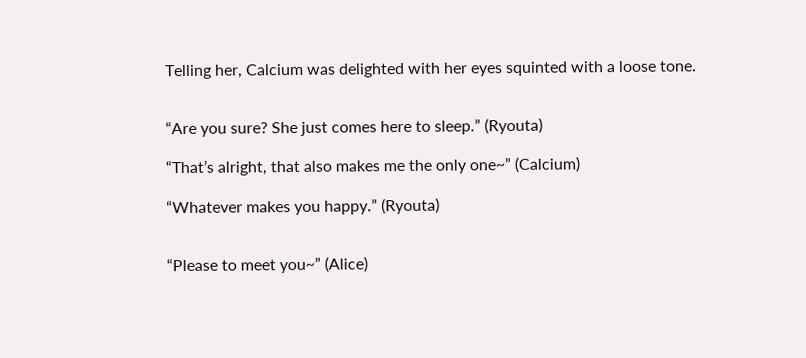Telling her, Calcium was delighted with her eyes squinted with a loose tone.


“Are you sure? She just comes here to sleep.” (Ryouta)

“That’s alright, that also makes me the only one~” (Calcium)

“Whatever makes you happy.” (Ryouta)


“Please to meet you~” (Alice)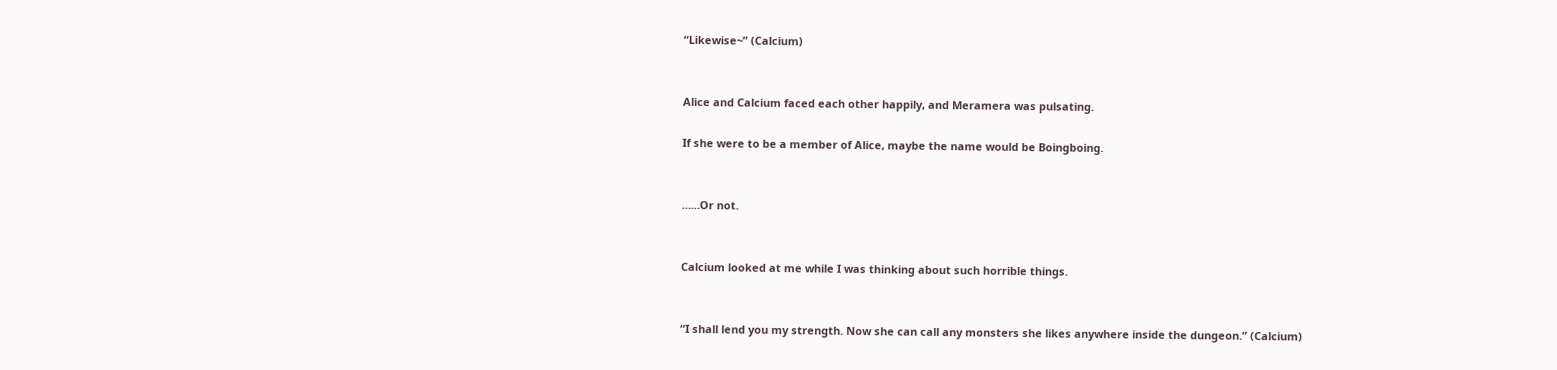“Likewise~” (Calcium)


Alice and Calcium faced each other happily, and Meramera was pulsating.

If she were to be a member of Alice, maybe the name would be Boingboing.


……Or not.


Calcium looked at me while I was thinking about such horrible things.


“I shall lend you my strength. Now she can call any monsters she likes anywhere inside the dungeon.” (Calcium)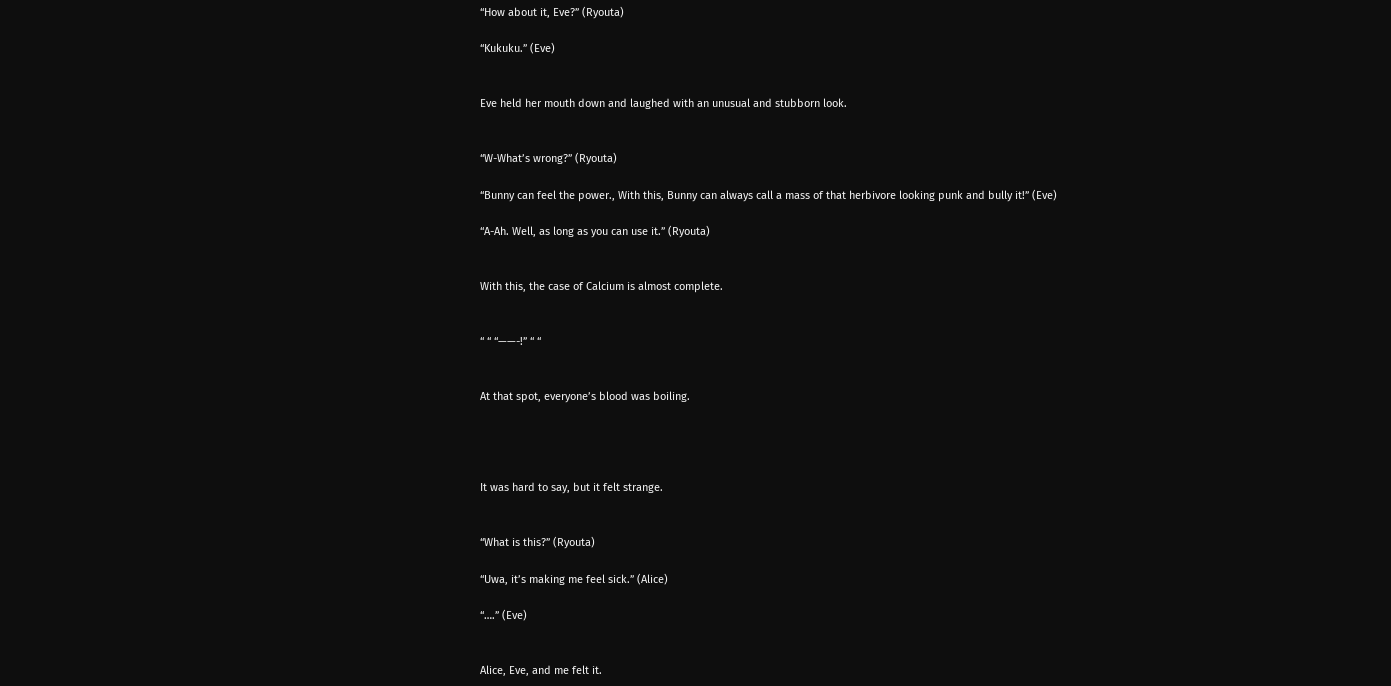“How about it, Eve?” (Ryouta)

“Kukuku.” (Eve)


Eve held her mouth down and laughed with an unusual and stubborn look.


“W-What’s wrong?” (Ryouta)

“Bunny can feel the power., With this, Bunny can always call a mass of that herbivore looking punk and bully it!” (Eve)

“A-Ah. Well, as long as you can use it.” (Ryouta)


With this, the case of Calcium is almost complete.


“ “ “——-!” “ “


At that spot, everyone’s blood was boiling.




It was hard to say, but it felt strange.


“What is this?” (Ryouta)

“Uwa, it’s making me feel sick.” (Alice)

“….” (Eve)


Alice, Eve, and me felt it.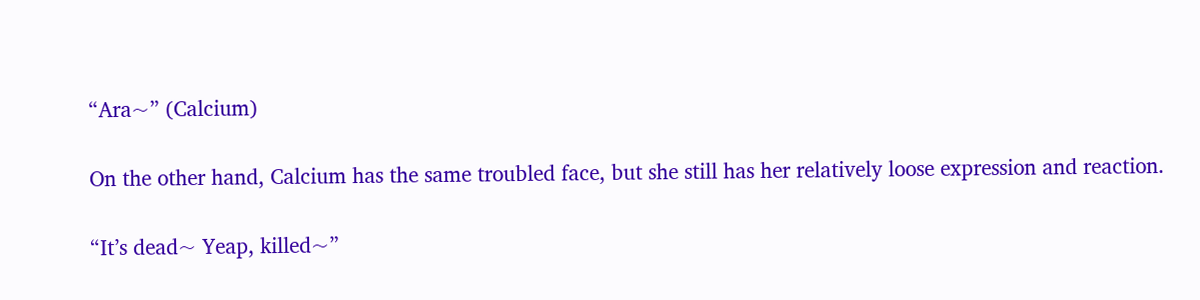“Ara~” (Calcium)


On the other hand, Calcium has the same troubled face, but she still has her relatively loose expression and reaction.


“It’s dead~ Yeap, killed~”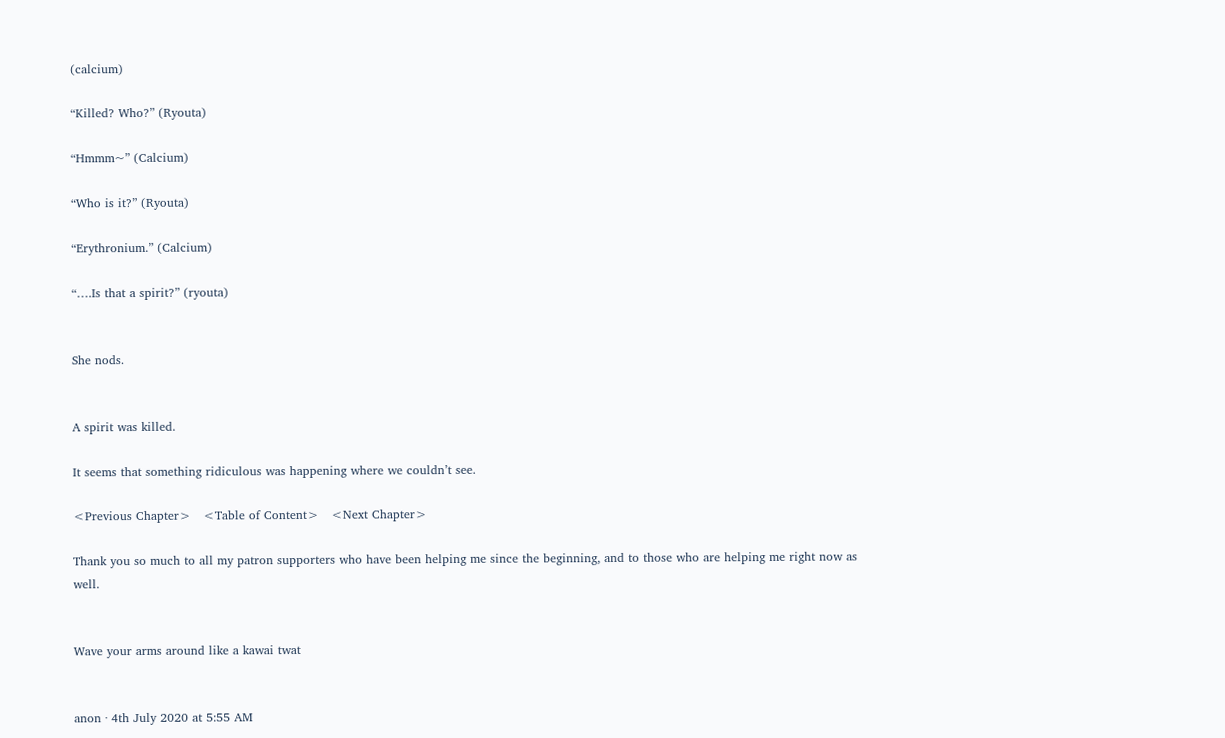(calcium)

“Killed? Who?” (Ryouta)

“Hmmm~” (Calcium)

“Who is it?” (Ryouta)

“Erythronium.” (Calcium)

“….Is that a spirit?” (ryouta)


She nods.


A spirit was killed.

It seems that something ridiculous was happening where we couldn’t see.

<Previous Chapter>   <Table of Content>   <Next Chapter>

Thank you so much to all my patron supporters who have been helping me since the beginning, and to those who are helping me right now as well.


Wave your arms around like a kawai twat


anon · 4th July 2020 at 5:55 AM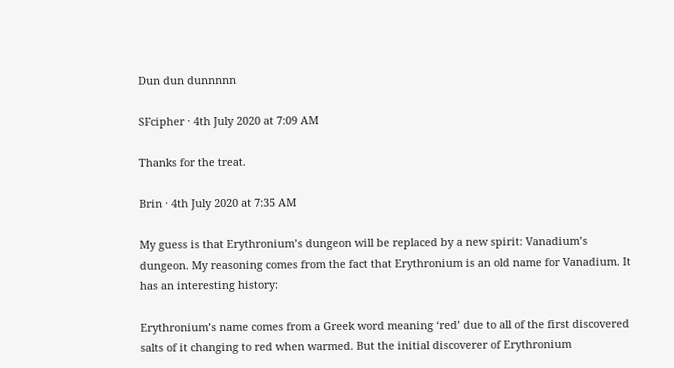Dun dun dunnnnn

SFcipher · 4th July 2020 at 7:09 AM

Thanks for the treat.

Brin · 4th July 2020 at 7:35 AM

My guess is that Erythronium’s dungeon will be replaced by a new spirit: Vanadium’s dungeon. My reasoning comes from the fact that Erythronium is an old name for Vanadium. It has an interesting history:

Erythronium’s name comes from a Greek word meaning ‘red’ due to all of the first discovered salts of it changing to red when warmed. But the initial discoverer of Erythronium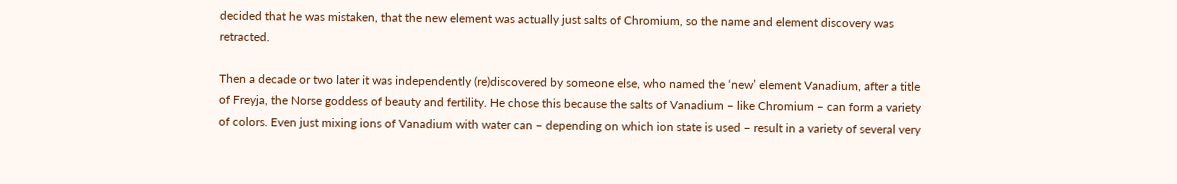decided that he was mistaken, that the new element was actually just salts of Chromium, so the name and element discovery was retracted.

Then a decade or two later it was independently (re)discovered by someone else, who named the ‘new’ element Vanadium, after a title of Freyja, the Norse goddess of beauty and fertility. He chose this because the salts of Vanadium – like Chromium – can form a variety of colors. Even just mixing ions of Vanadium with water can – depending on which ion state is used – result in a variety of several very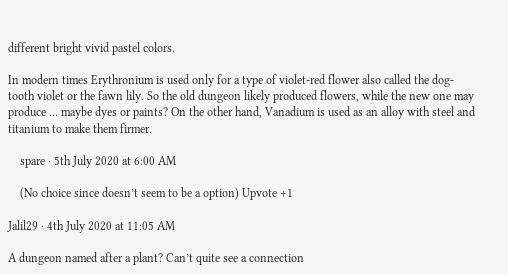different bright vivid pastel colors.

In modern times Erythronium is used only for a type of violet-red flower also called the dog-tooth violet or the fawn lily. So the old dungeon likely produced flowers, while the new one may produce … maybe dyes or paints? On the other hand, Vanadium is used as an alloy with steel and titanium to make them firmer.

    spare · 5th July 2020 at 6:00 AM

    (No choice since doesn’t seem to be a option) Upvote +1

Jalil29 · 4th July 2020 at 11:05 AM

A dungeon named after a plant? Can’t quite see a connection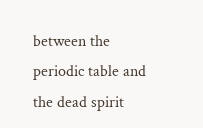between the periodic table and the dead spirit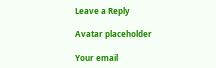Leave a Reply

Avatar placeholder

Your email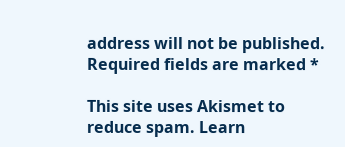address will not be published. Required fields are marked *

This site uses Akismet to reduce spam. Learn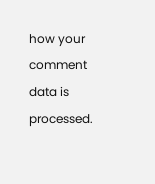how your comment data is processed.